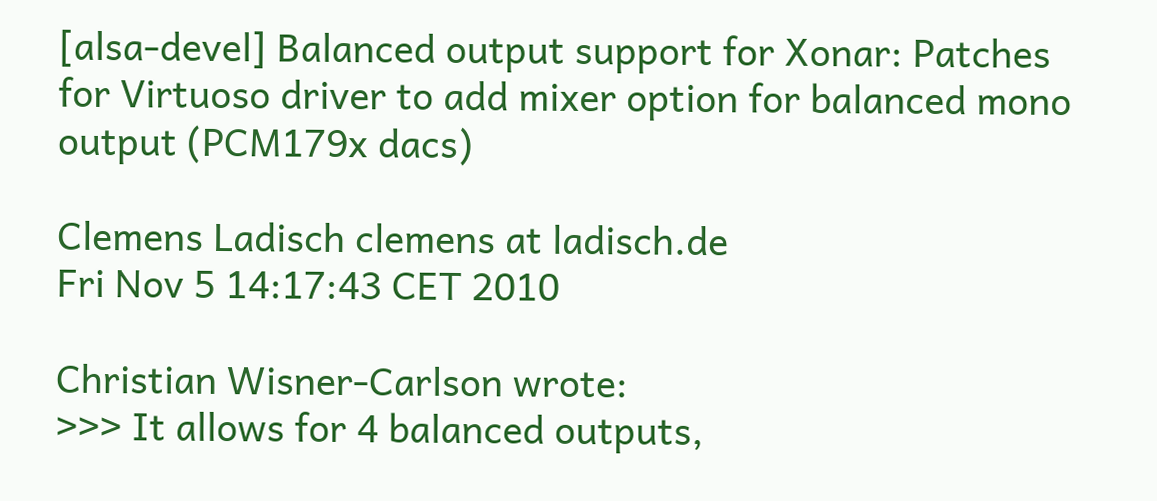[alsa-devel] Balanced output support for Xonar: Patches for Virtuoso driver to add mixer option for balanced mono output (PCM179x dacs)

Clemens Ladisch clemens at ladisch.de
Fri Nov 5 14:17:43 CET 2010

Christian Wisner-Carlson wrote:
>>> It allows for 4 balanced outputs,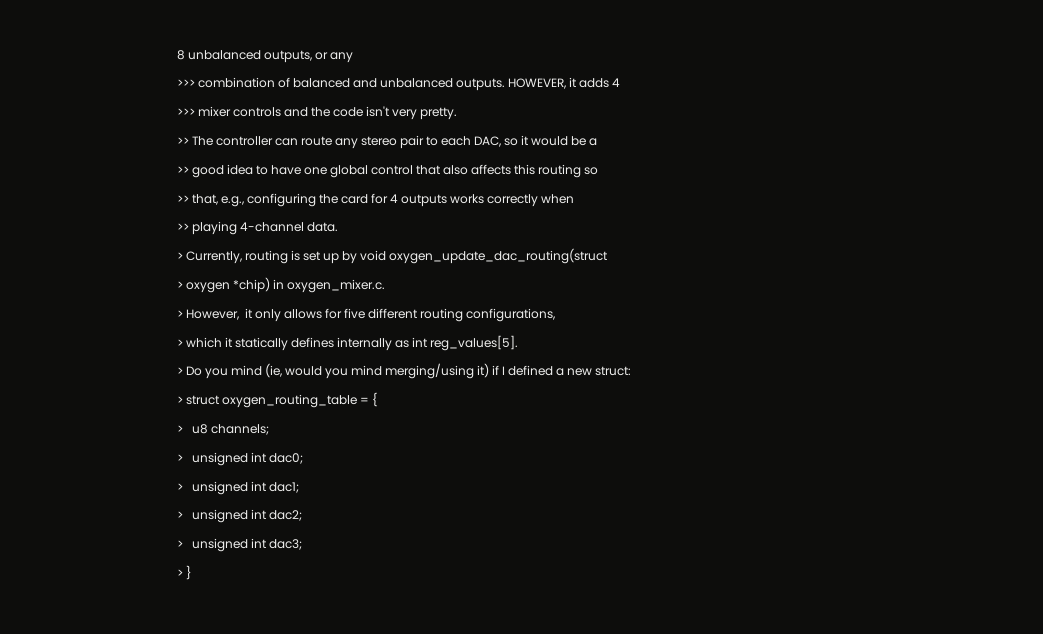8 unbalanced outputs, or any
>>> combination of balanced and unbalanced outputs. HOWEVER, it adds 4
>>> mixer controls and the code isn't very pretty.
>> The controller can route any stereo pair to each DAC, so it would be a
>> good idea to have one global control that also affects this routing so
>> that, e.g., configuring the card for 4 outputs works correctly when
>> playing 4-channel data.
> Currently, routing is set up by void oxygen_update_dac_routing(struct
> oxygen *chip) in oxygen_mixer.c.
> However,  it only allows for five different routing configurations,
> which it statically defines internally as int reg_values[5].
> Do you mind (ie, would you mind merging/using it) if I defined a new struct:
> struct oxygen_routing_table = {
>   u8 channels;
>   unsigned int dac0;
>   unsigned int dac1;
>   unsigned int dac2;
>   unsigned int dac3;
> }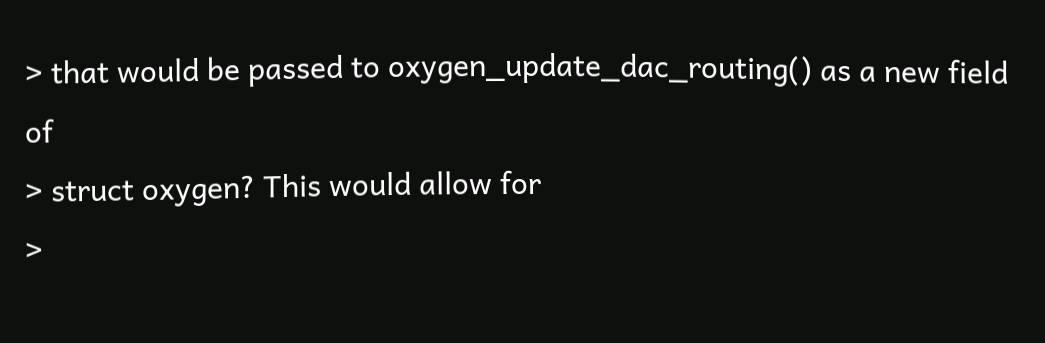> that would be passed to oxygen_update_dac_routing() as a new field of
> struct oxygen? This would allow for
>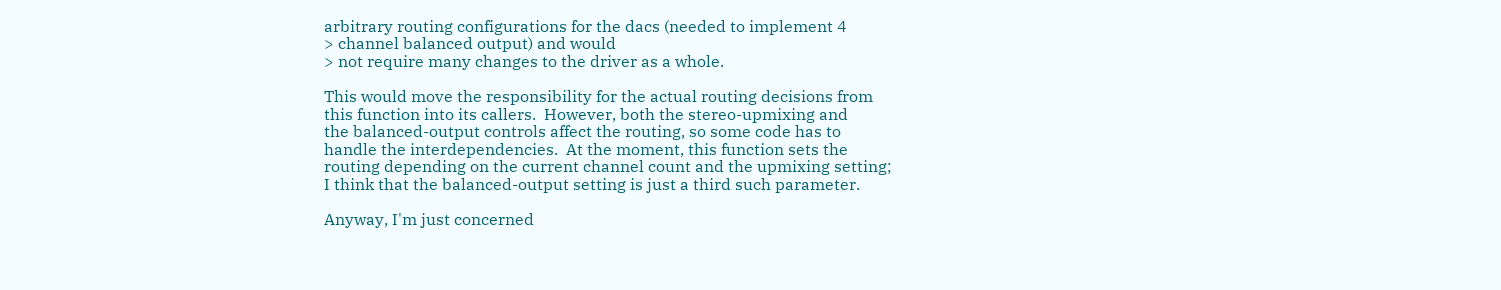arbitrary routing configurations for the dacs (needed to implement 4
> channel balanced output) and would
> not require many changes to the driver as a whole.

This would move the responsibility for the actual routing decisions from
this function into its callers.  However, both the stereo-upmixing and
the balanced-output controls affect the routing, so some code has to
handle the interdependencies.  At the moment, this function sets the
routing depending on the current channel count and the upmixing setting;
I think that the balanced-output setting is just a third such parameter.

Anyway, I'm just concerned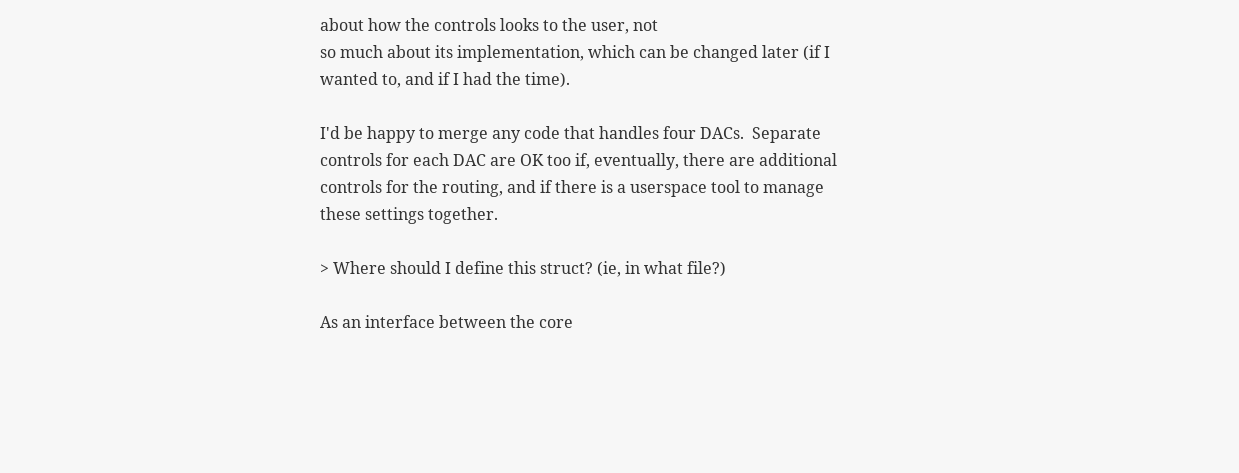about how the controls looks to the user, not
so much about its implementation, which can be changed later (if I
wanted to, and if I had the time).

I'd be happy to merge any code that handles four DACs.  Separate
controls for each DAC are OK too if, eventually, there are additional
controls for the routing, and if there is a userspace tool to manage
these settings together.

> Where should I define this struct? (ie, in what file?)

As an interface between the core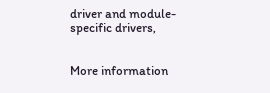driver and module-specific drivers,


More information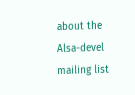about the Alsa-devel mailing list